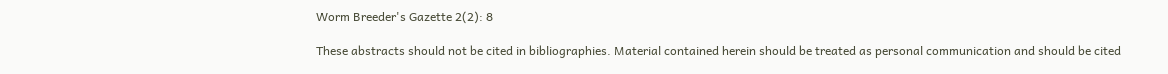Worm Breeder's Gazette 2(2): 8

These abstracts should not be cited in bibliographies. Material contained herein should be treated as personal communication and should be cited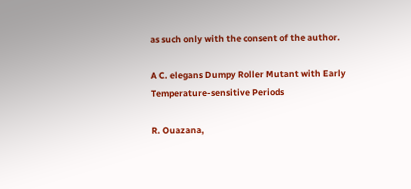as such only with the consent of the author.

A C. elegans Dumpy Roller Mutant with Early Temperature-sensitive Periods

R. Ouazana,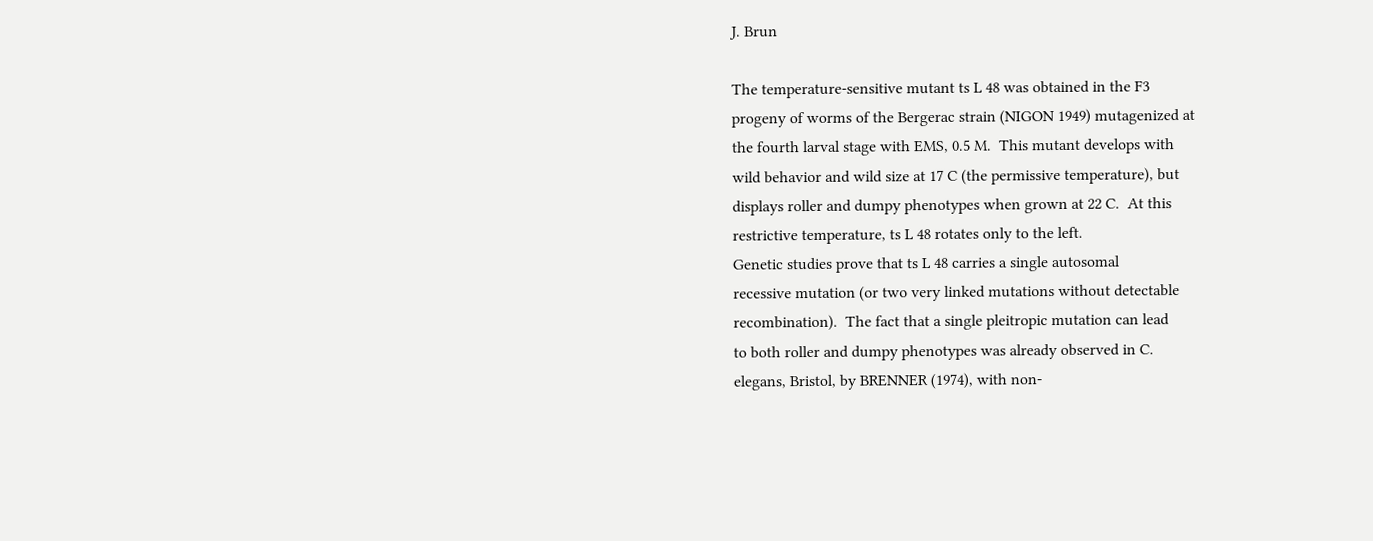J. Brun

The temperature-sensitive mutant ts L 48 was obtained in the F3
progeny of worms of the Bergerac strain (NIGON 1949) mutagenized at
the fourth larval stage with EMS, 0.5 M.  This mutant develops with
wild behavior and wild size at 17 C (the permissive temperature), but
displays roller and dumpy phenotypes when grown at 22 C.  At this
restrictive temperature, ts L 48 rotates only to the left.
Genetic studies prove that ts L 48 carries a single autosomal
recessive mutation (or two very linked mutations without detectable
recombination).  The fact that a single pleitropic mutation can lead
to both roller and dumpy phenotypes was already observed in C.
elegans, Bristol, by BRENNER (1974), with non-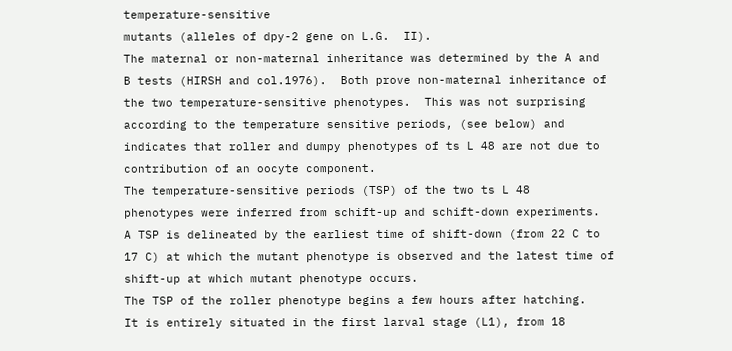temperature-sensitive
mutants (alleles of dpy-2 gene on L.G.  II).
The maternal or non-maternal inheritance was determined by the A and
B tests (HIRSH and col.1976).  Both prove non-maternal inheritance of
the two temperature-sensitive phenotypes.  This was not surprising
according to the temperature sensitive periods, (see below) and
indicates that roller and dumpy phenotypes of ts L 48 are not due to
contribution of an oocyte component.
The temperature-sensitive periods (TSP) of the two ts L 48
phenotypes were inferred from schift-up and schift-down experiments.
A TSP is delineated by the earliest time of shift-down (from 22 C to
17 C) at which the mutant phenotype is observed and the latest time of
shift-up at which mutant phenotype occurs.
The TSP of the roller phenotype begins a few hours after hatching.
It is entirely situated in the first larval stage (L1), from 18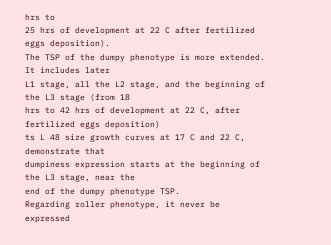hrs to
25 hrs of development at 22 C after fertilized eggs deposition).
The TSP of the dumpy phenotype is more extended.  It includes later
L1 stage, all the L2 stage, and the beginning of the L3 stage (from 18
hrs to 42 hrs of development at 22 C, after fertilized eggs deposition)
ts L 48 size growth curves at 17 C and 22 C, demonstrate that
dumpiness expression starts at the beginning of the L3 stage, near the
end of the dumpy phenotype TSP.
Regarding roller phenotype, it never be expressed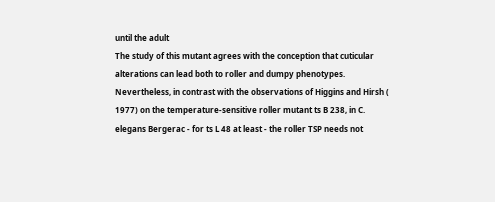until the adult
The study of this mutant agrees with the conception that cuticular
alterations can lead both to roller and dumpy phenotypes.
Nevertheless, in contrast with the observations of Higgins and Hirsh (
1977) on the temperature-sensitive roller mutant ts B 238, in C.
elegans Bergerac - for ts L 48 at least - the roller TSP needs not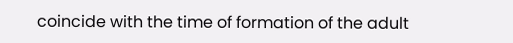coincide with the time of formation of the adult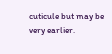cuticule but may be
very earlier.